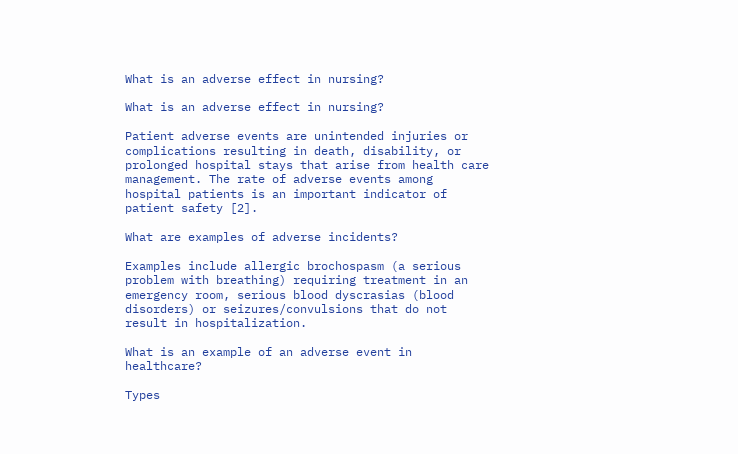What is an adverse effect in nursing?

What is an adverse effect in nursing?

Patient adverse events are unintended injuries or complications resulting in death, disability, or prolonged hospital stays that arise from health care management. The rate of adverse events among hospital patients is an important indicator of patient safety [2].

What are examples of adverse incidents?

Examples include allergic brochospasm (a serious problem with breathing) requiring treatment in an emergency room, serious blood dyscrasias (blood disorders) or seizures/convulsions that do not result in hospitalization.

What is an example of an adverse event in healthcare?

Types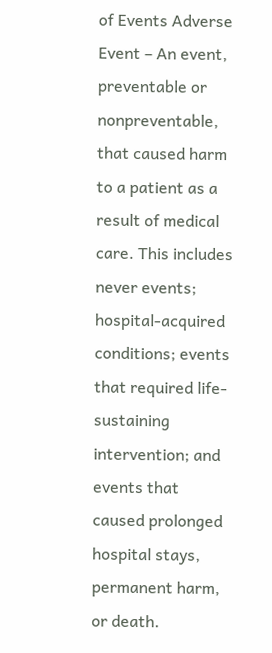of Events Adverse Event – An event, preventable or nonpreventable, that caused harm to a patient as a result of medical care. This includes never events; hospital-acquired conditions; events that required life-sustaining intervention; and events that caused prolonged hospital stays, permanent harm, or death.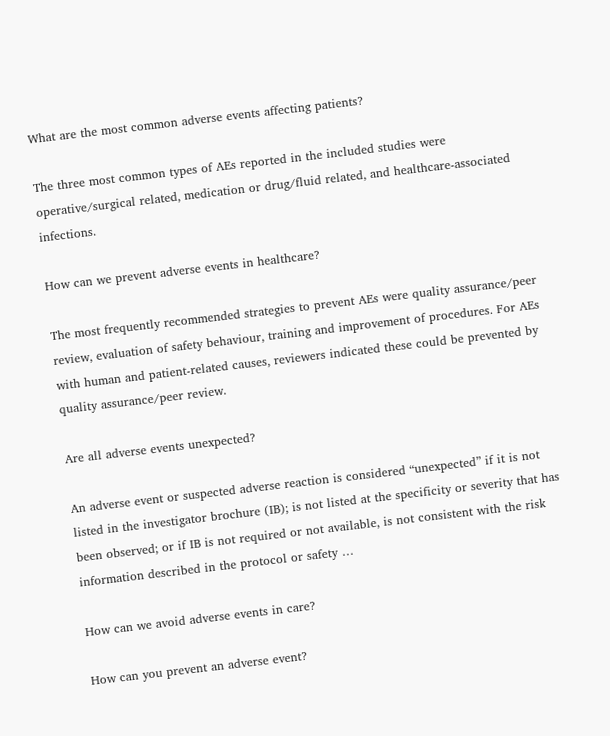What are the most common adverse events affecting patients?

The three most common types of AEs reported in the included studies were operative/surgical related, medication or drug/fluid related, and healthcare-associated infections.

How can we prevent adverse events in healthcare?

The most frequently recommended strategies to prevent AEs were quality assurance/peer review, evaluation of safety behaviour, training and improvement of procedures. For AEs with human and patient-related causes, reviewers indicated these could be prevented by quality assurance/peer review.

Are all adverse events unexpected?

An adverse event or suspected adverse reaction is considered “unexpected” if it is not listed in the investigator brochure (IB); is not listed at the specificity or severity that has been observed; or if IB is not required or not available, is not consistent with the risk information described in the protocol or safety …

How can we avoid adverse events in care?

How can you prevent an adverse event?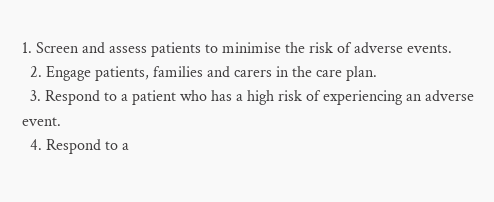1. Screen and assess patients to minimise the risk of adverse events.
  2. Engage patients, families and carers in the care plan.
  3. Respond to a patient who has a high risk of experiencing an adverse event.
  4. Respond to a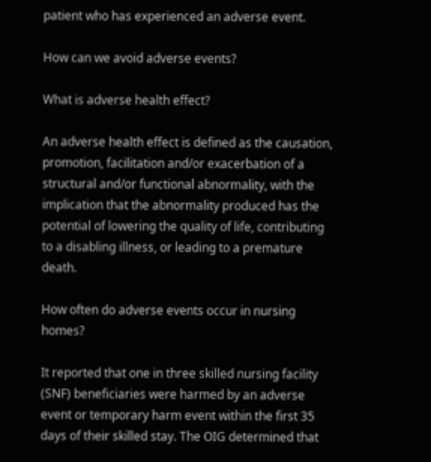patient who has experienced an adverse event.

How can we avoid adverse events?

What is adverse health effect?

An adverse health effect is defined as the causation, promotion, facilitation and/or exacerbation of a structural and/or functional abnormality, with the implication that the abnormality produced has the potential of lowering the quality of life, contributing to a disabling illness, or leading to a premature death.

How often do adverse events occur in nursing homes?

It reported that one in three skilled nursing facility (SNF) beneficiaries were harmed by an adverse event or temporary harm event within the first 35 days of their skilled stay. The OIG determined that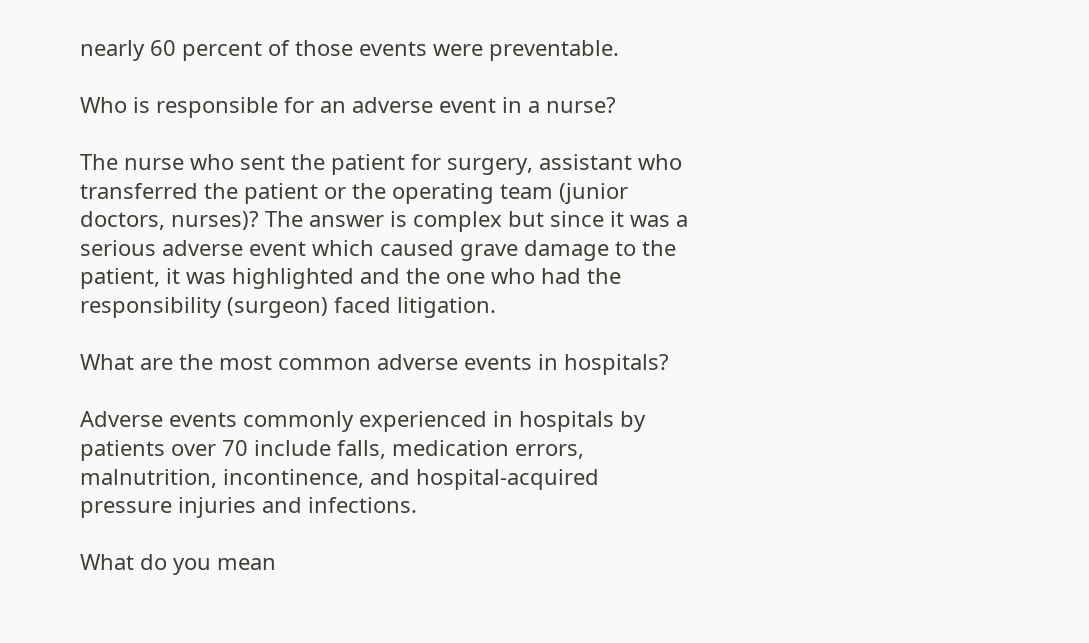nearly 60 percent of those events were preventable.

Who is responsible for an adverse event in a nurse?

The nurse who sent the patient for surgery, assistant who transferred the patient or the operating team (junior doctors, nurses)? The answer is complex but since it was a serious adverse event which caused grave damage to the patient, it was highlighted and the one who had the responsibility (surgeon) faced litigation.

What are the most common adverse events in hospitals?

Adverse events commonly experienced in hospitals by patients over 70 include falls, medication errors, malnutrition, incontinence, and hospital-acquired pressure injuries and infections.

What do you mean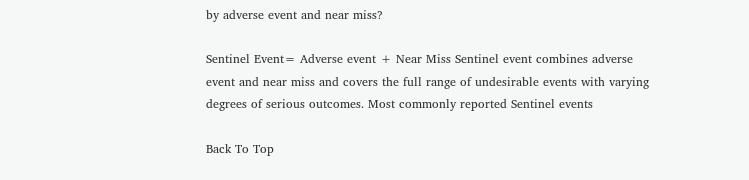by adverse event and near miss?

Sentinel Event= Adverse event + Near Miss Sentinel event combines adverse event and near miss and covers the full range of undesirable events with varying degrees of serious outcomes. Most commonly reported Sentinel events

Back To Top